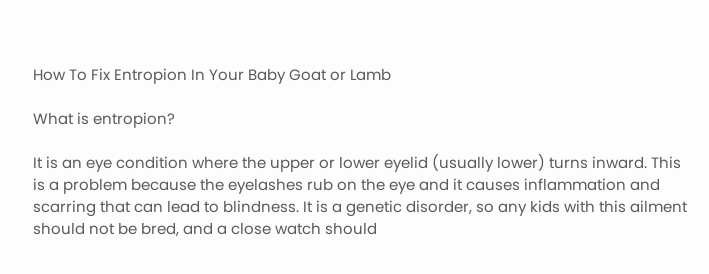How To Fix Entropion In Your Baby Goat or Lamb

What is entropion?

It is an eye condition where the upper or lower eyelid (usually lower) turns inward. This is a problem because the eyelashes rub on the eye and it causes inflammation and scarring that can lead to blindness. It is a genetic disorder, so any kids with this ailment should not be bred, and a close watch should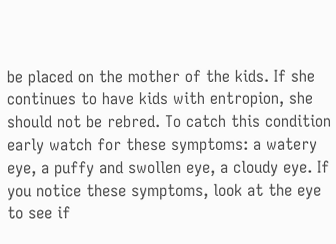be placed on the mother of the kids. If she continues to have kids with entropion, she should not be rebred. To catch this condition early watch for these symptoms: a watery eye, a puffy and swollen eye, a cloudy eye. If you notice these symptoms, look at the eye to see if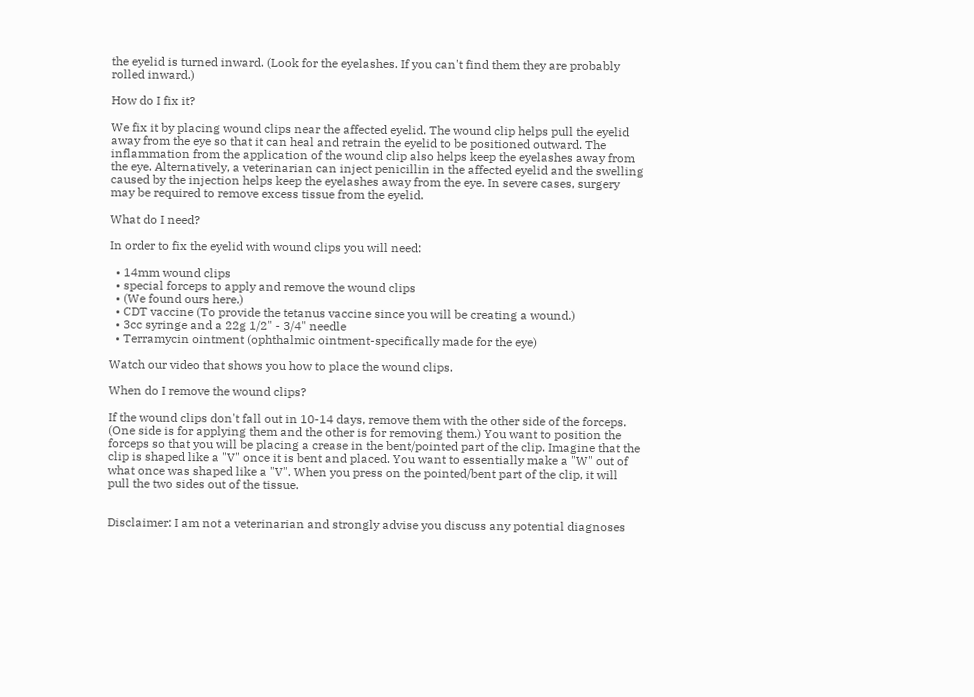the eyelid is turned inward. (Look for the eyelashes. If you can't find them they are probably rolled inward.)

How do I fix it?

We fix it by placing wound clips near the affected eyelid. The wound clip helps pull the eyelid away from the eye so that it can heal and retrain the eyelid to be positioned outward. The inflammation from the application of the wound clip also helps keep the eyelashes away from the eye. Alternatively, a veterinarian can inject penicillin in the affected eyelid and the swelling caused by the injection helps keep the eyelashes away from the eye. In severe cases, surgery may be required to remove excess tissue from the eyelid.

What do I need?

In order to fix the eyelid with wound clips you will need:

  • 14mm wound clips
  • special forceps to apply and remove the wound clips
  • (We found ours here.)
  • CDT vaccine (To provide the tetanus vaccine since you will be creating a wound.)
  • 3cc syringe and a 22g 1/2" - 3/4" needle
  • Terramycin ointment (ophthalmic ointment-specifically made for the eye)

Watch our video that shows you how to place the wound clips.

When do I remove the wound clips?

If the wound clips don't fall out in 10-14 days, remove them with the other side of the forceps. (One side is for applying them and the other is for removing them.) You want to position the forceps so that you will be placing a crease in the bent/pointed part of the clip. Imagine that the clip is shaped like a "V" once it is bent and placed. You want to essentially make a "W" out of what once was shaped like a "V". When you press on the pointed/bent part of the clip, it will pull the two sides out of the tissue.


Disclaimer: I am not a veterinarian and strongly advise you discuss any potential diagnoses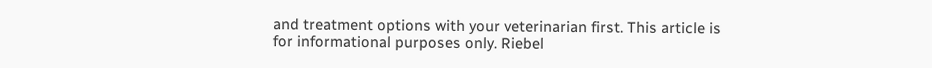and treatment options with your veterinarian first. This article is for informational purposes only. Riebel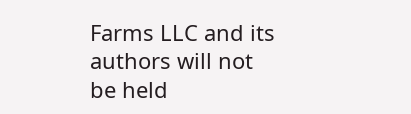Farms LLC and its authors will not be held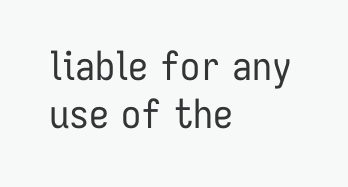liable for any use of the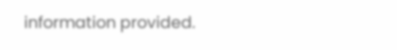information provided.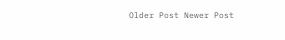Older Post Newer Post